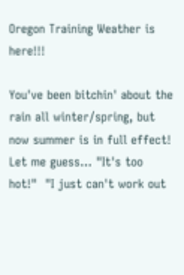Oregon Training Weather is here!!!

You've been bitchin' about the rain all winter/spring, but now summer is in full effect!   Let me guess... "It's too hot!"  "I just can't work out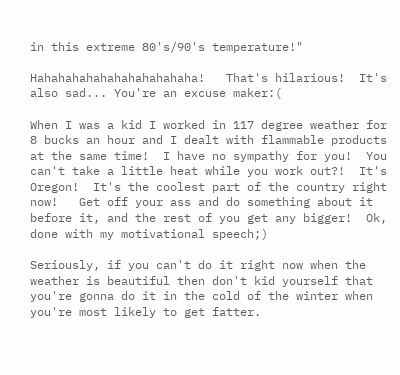in this extreme 80's/90's temperature!"

Hahahahahahahahahahahaha!   That's hilarious!  It's also sad... You're an excuse maker:(

When I was a kid I worked in 117 degree weather for 8 bucks an hour and I dealt with flammable products at the same time!  I have no sympathy for you!  You can't take a little heat while you work out?!  It's Oregon!  It's the coolest part of the country right now!   Get off your ass and do something about it before it, and the rest of you get any bigger!  Ok, done with my motivational speech;)

Seriously, if you can't do it right now when the weather is beautiful then don't kid yourself that you're gonna do it in the cold of the winter when you're most likely to get fatter.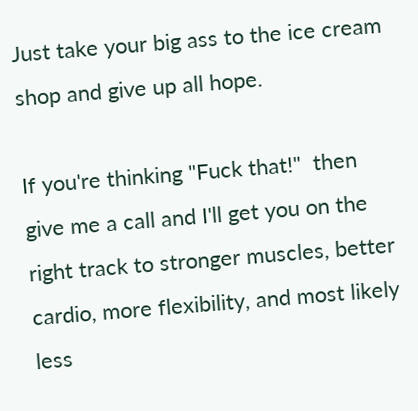Just take your big ass to the ice cream shop and give up all hope.

If you're thinking "Fuck that!"  then give me a call and I'll get you on the right track to stronger muscles, better cardio, more flexibility, and most likely less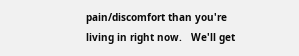pain/discomfort than you're living in right now.   We'll get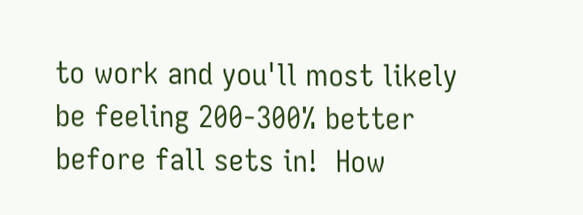to work and you'll most likely be feeling 200-300% better before fall sets in!  How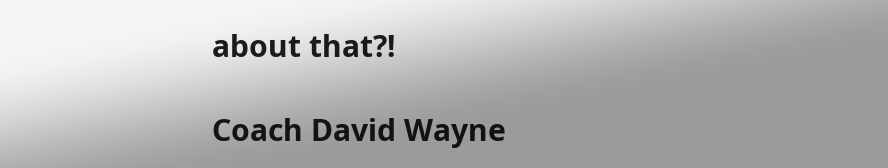about that?!

Coach David Wayne